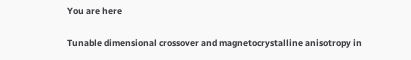You are here

Tunable dimensional crossover and magnetocrystalline anisotropy in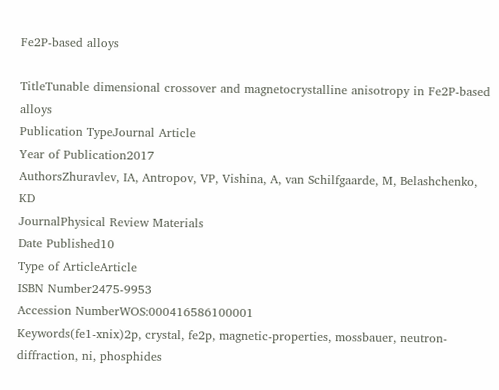Fe2P-based alloys

TitleTunable dimensional crossover and magnetocrystalline anisotropy in Fe2P-based alloys
Publication TypeJournal Article
Year of Publication2017
AuthorsZhuravlev, IA, Antropov, VP, Vishina, A, van Schilfgaarde, M, Belashchenko, KD
JournalPhysical Review Materials
Date Published10
Type of ArticleArticle
ISBN Number2475-9953
Accession NumberWOS:000416586100001
Keywords(fe1-xnix)2p, crystal, fe2p, magnetic-properties, mossbauer, neutron-diffraction, ni, phosphides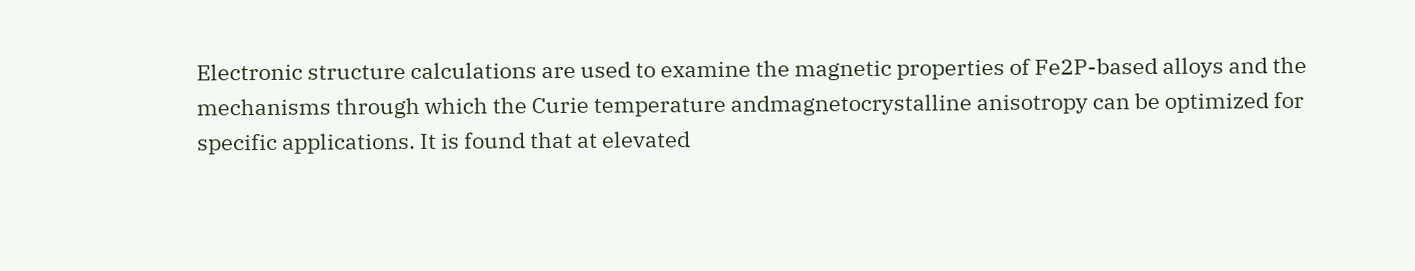Electronic structure calculations are used to examine the magnetic properties of Fe2P-based alloys and the mechanisms through which the Curie temperature andmagnetocrystalline anisotropy can be optimized for specific applications. It is found that at elevated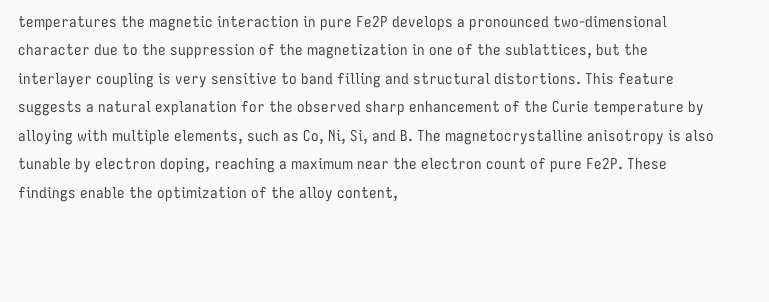temperatures the magnetic interaction in pure Fe2P develops a pronounced two-dimensional character due to the suppression of the magnetization in one of the sublattices, but the interlayer coupling is very sensitive to band filling and structural distortions. This feature suggests a natural explanation for the observed sharp enhancement of the Curie temperature by alloying with multiple elements, such as Co, Ni, Si, and B. The magnetocrystalline anisotropy is also tunable by electron doping, reaching a maximum near the electron count of pure Fe2P. These findings enable the optimization of the alloy content,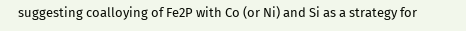suggesting coalloying of Fe2P with Co (or Ni) and Si as a strategy for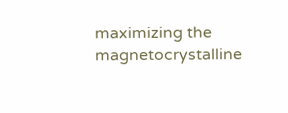maximizing the magnetocrystalline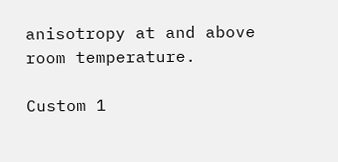anisotropy at and above room temperature.

Custom 1